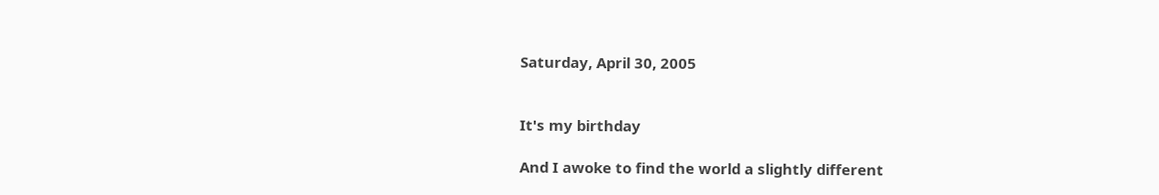Saturday, April 30, 2005


It's my birthday

And I awoke to find the world a slightly different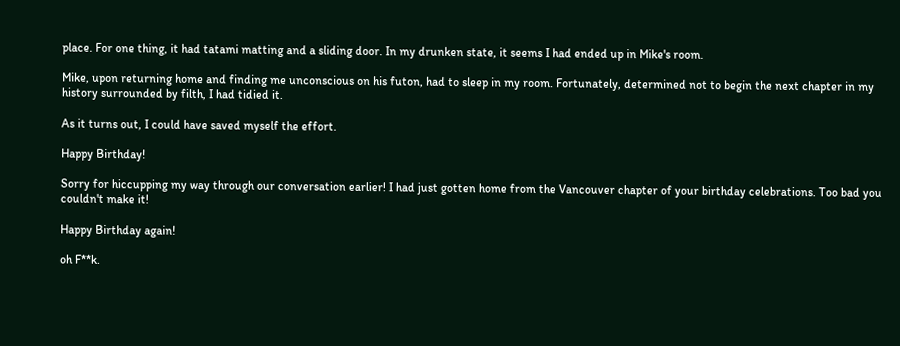place. For one thing, it had tatami matting and a sliding door. In my drunken state, it seems I had ended up in Mike's room.

Mike, upon returning home and finding me unconscious on his futon, had to sleep in my room. Fortunately, determined not to begin the next chapter in my history surrounded by filth, I had tidied it.

As it turns out, I could have saved myself the effort.

Happy Birthday!

Sorry for hiccupping my way through our conversation earlier! I had just gotten home from the Vancouver chapter of your birthday celebrations. Too bad you couldn't make it!

Happy Birthday again!

oh F**k.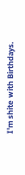I'm shite with Birthdays.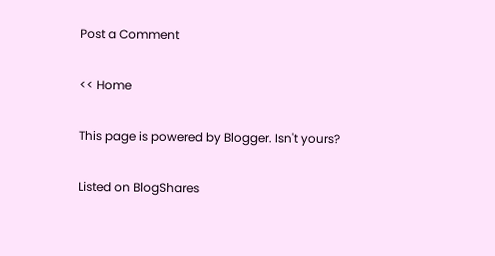Post a Comment

<< Home

This page is powered by Blogger. Isn't yours?

Listed on BlogShares